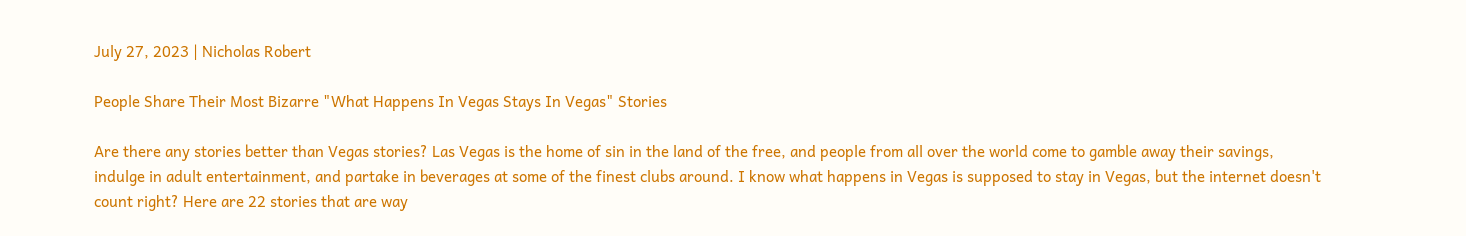July 27, 2023 | Nicholas Robert

People Share Their Most Bizarre "What Happens In Vegas Stays In Vegas" Stories

Are there any stories better than Vegas stories? Las Vegas is the home of sin in the land of the free, and people from all over the world come to gamble away their savings, indulge in adult entertainment, and partake in beverages at some of the finest clubs around. I know what happens in Vegas is supposed to stay in Vegas, but the internet doesn't count right? Here are 22 stories that are way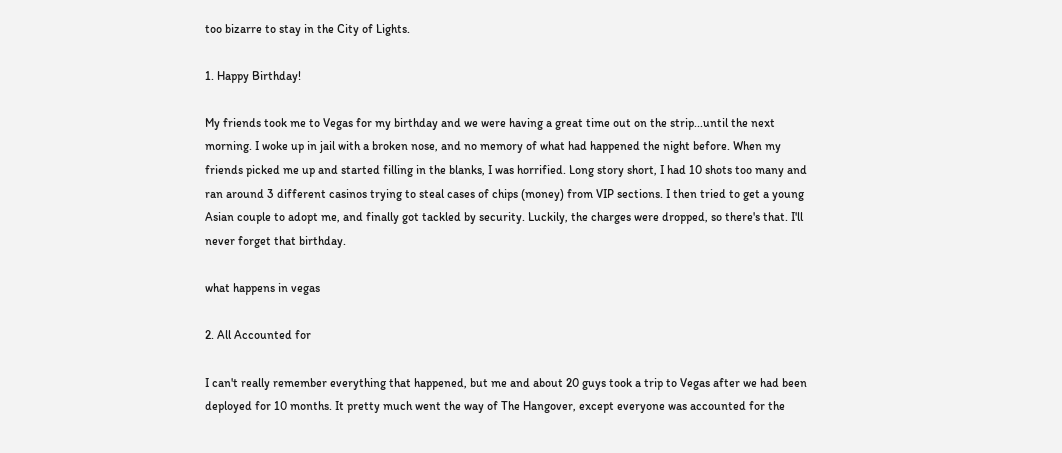too bizarre to stay in the City of Lights.

1. Happy Birthday!

My friends took me to Vegas for my birthday and we were having a great time out on the strip...until the next morning. I woke up in jail with a broken nose, and no memory of what had happened the night before. When my friends picked me up and started filling in the blanks, I was horrified. Long story short, I had 10 shots too many and ran around 3 different casinos trying to steal cases of chips (money) from VIP sections. I then tried to get a young Asian couple to adopt me, and finally got tackled by security. Luckily, the charges were dropped, so there's that. I'll never forget that birthday.

what happens in vegas

2. All Accounted for

I can't really remember everything that happened, but me and about 20 guys took a trip to Vegas after we had been deployed for 10 months. It pretty much went the way of The Hangover, except everyone was accounted for the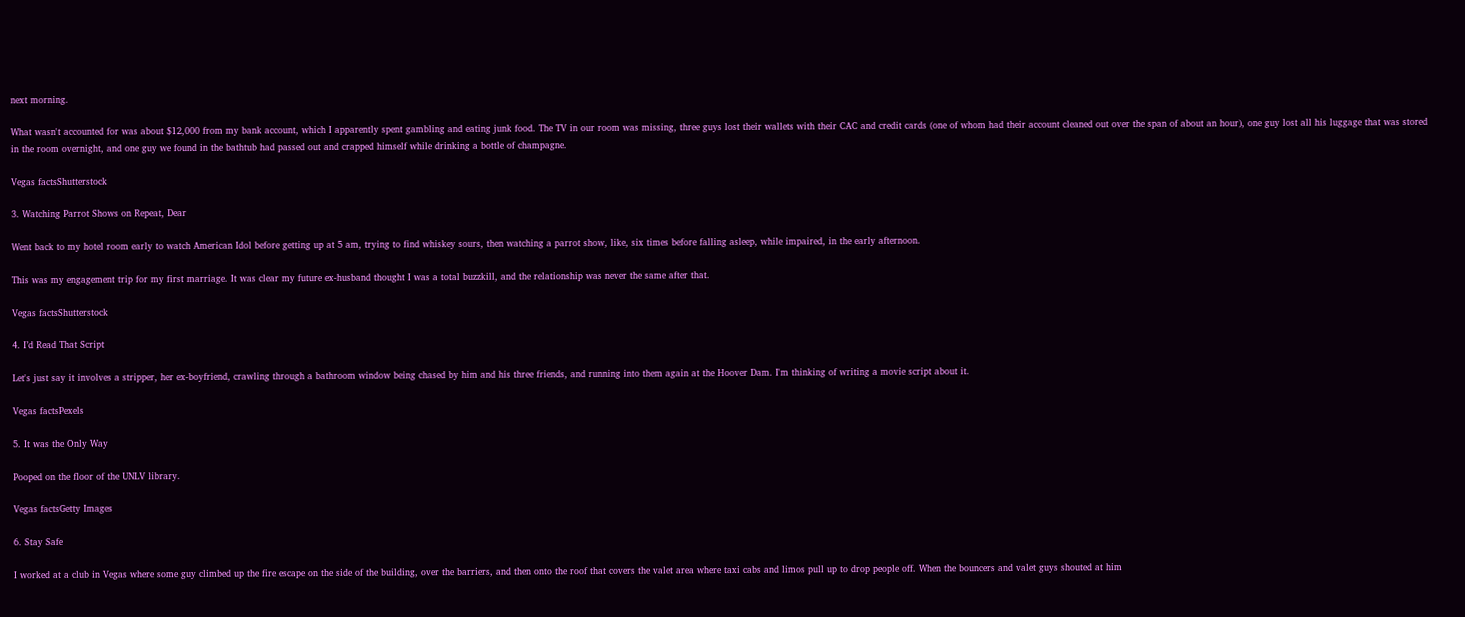next morning.

What wasn't accounted for was about $12,000 from my bank account, which I apparently spent gambling and eating junk food. The TV in our room was missing, three guys lost their wallets with their CAC and credit cards (one of whom had their account cleaned out over the span of about an hour), one guy lost all his luggage that was stored in the room overnight, and one guy we found in the bathtub had passed out and crapped himself while drinking a bottle of champagne.

Vegas factsShutterstock

3. Watching Parrot Shows on Repeat, Dear

Went back to my hotel room early to watch American Idol before getting up at 5 am, trying to find whiskey sours, then watching a parrot show, like, six times before falling asleep, while impaired, in the early afternoon.

This was my engagement trip for my first marriage. It was clear my future ex-husband thought I was a total buzzkill, and the relationship was never the same after that.

Vegas factsShutterstock

4. I’d Read That Script

Let's just say it involves a stripper, her ex-boyfriend, crawling through a bathroom window being chased by him and his three friends, and running into them again at the Hoover Dam. I'm thinking of writing a movie script about it.

Vegas factsPexels

5. It was the Only Way

Pooped on the floor of the UNLV library.

Vegas factsGetty Images

6. Stay Safe

I worked at a club in Vegas where some guy climbed up the fire escape on the side of the building, over the barriers, and then onto the roof that covers the valet area where taxi cabs and limos pull up to drop people off. When the bouncers and valet guys shouted at him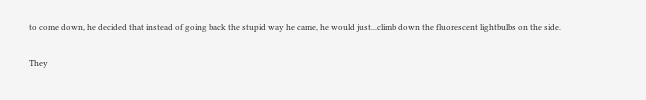to come down, he decided that instead of going back the stupid way he came, he would just...climb down the fluorescent lightbulbs on the side.

They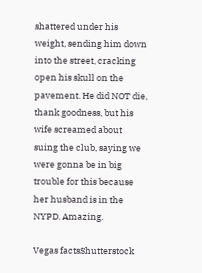shattered under his weight, sending him down into the street, cracking open his skull on the pavement. He did NOT die, thank goodness, but his wife screamed about suing the club, saying we were gonna be in big trouble for this because her husband is in the NYPD. Amazing.

Vegas factsShutterstock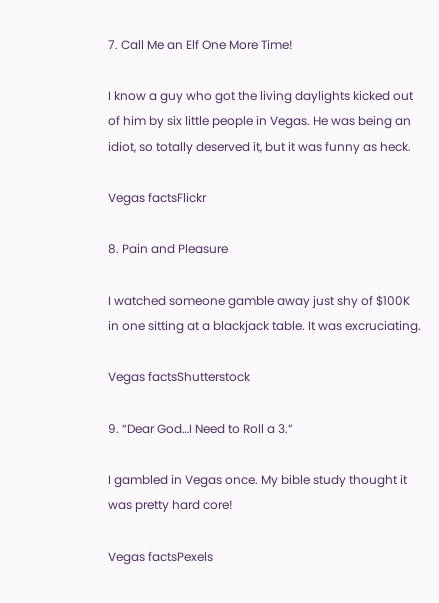7. Call Me an Elf One More Time!

I know a guy who got the living daylights kicked out of him by six little people in Vegas. He was being an idiot, so totally deserved it, but it was funny as heck.

Vegas factsFlickr

8. Pain and Pleasure

I watched someone gamble away just shy of $100K in one sitting at a blackjack table. It was excruciating.

Vegas factsShutterstock

9. “Dear God…I Need to Roll a 3.”

I gambled in Vegas once. My bible study thought it was pretty hard core!

Vegas factsPexels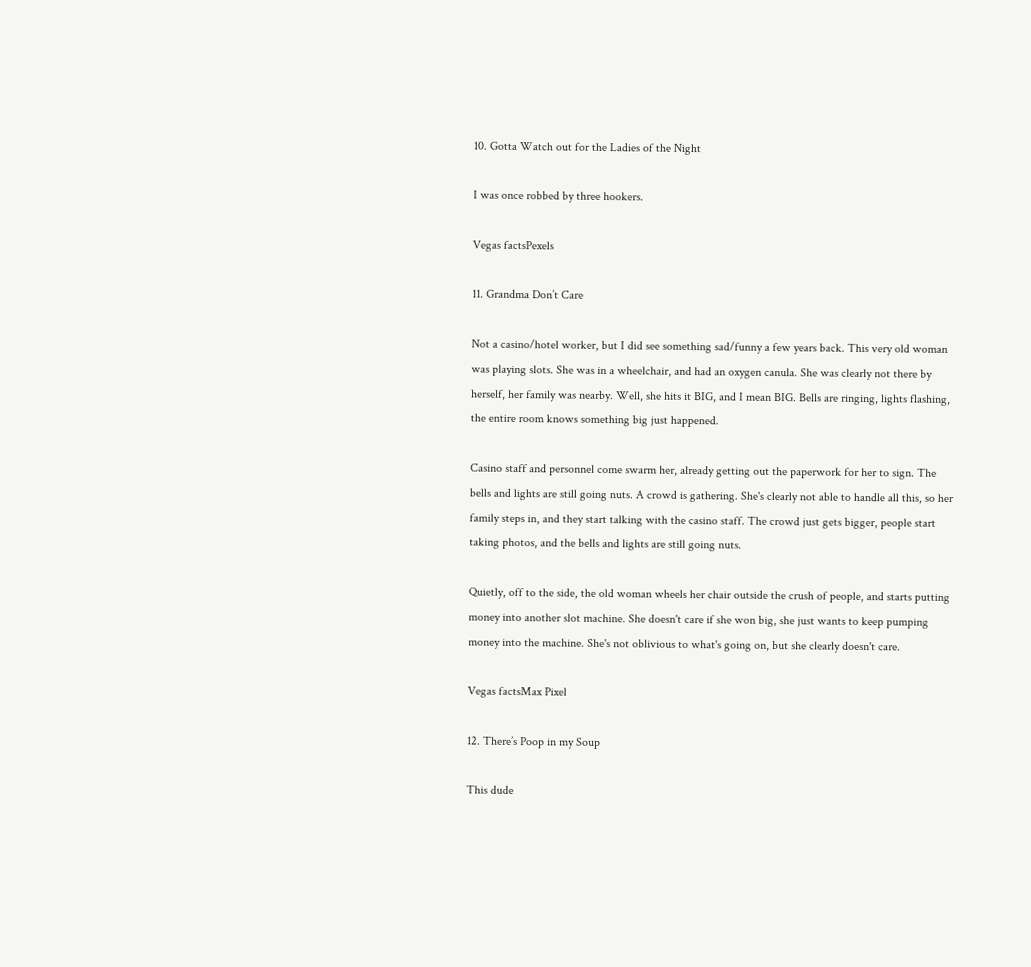10. Gotta Watch out for the Ladies of the Night

I was once robbed by three hookers.

Vegas factsPexels

11. Grandma Don’t Care

Not a casino/hotel worker, but I did see something sad/funny a few years back. This very old woman was playing slots. She was in a wheelchair, and had an oxygen canula. She was clearly not there by herself, her family was nearby. Well, she hits it BIG, and I mean BIG. Bells are ringing, lights flashing, the entire room knows something big just happened.

Casino staff and personnel come swarm her, already getting out the paperwork for her to sign. The bells and lights are still going nuts. A crowd is gathering. She's clearly not able to handle all this, so her family steps in, and they start talking with the casino staff. The crowd just gets bigger, people start taking photos, and the bells and lights are still going nuts.

Quietly, off to the side, the old woman wheels her chair outside the crush of people, and starts putting money into another slot machine. She doesn't care if she won big, she just wants to keep pumping money into the machine. She's not oblivious to what's going on, but she clearly doesn't care.

Vegas factsMax Pixel

12. There’s Poop in my Soup

This dude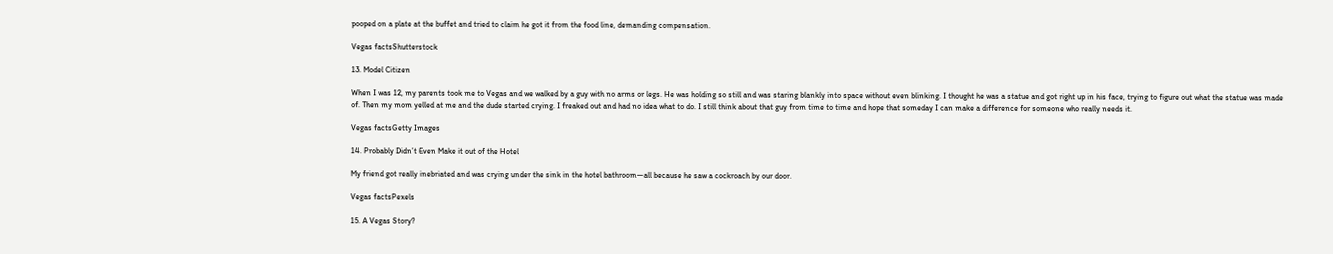pooped on a plate at the buffet and tried to claim he got it from the food line, demanding compensation.

Vegas factsShutterstock

13. Model Citizen

When I was 12, my parents took me to Vegas and we walked by a guy with no arms or legs. He was holding so still and was staring blankly into space without even blinking. I thought he was a statue and got right up in his face, trying to figure out what the statue was made of. Then my mom yelled at me and the dude started crying. I freaked out and had no idea what to do. I still think about that guy from time to time and hope that someday I can make a difference for someone who really needs it.

Vegas factsGetty Images

14. Probably Didn’t Even Make it out of the Hotel

My friend got really inebriated and was crying under the sink in the hotel bathroom—all because he saw a cockroach by our door.

Vegas factsPexels

15. A Vegas Story?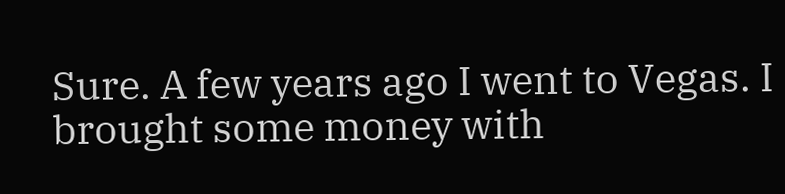Sure. A few years ago I went to Vegas. I brought some money with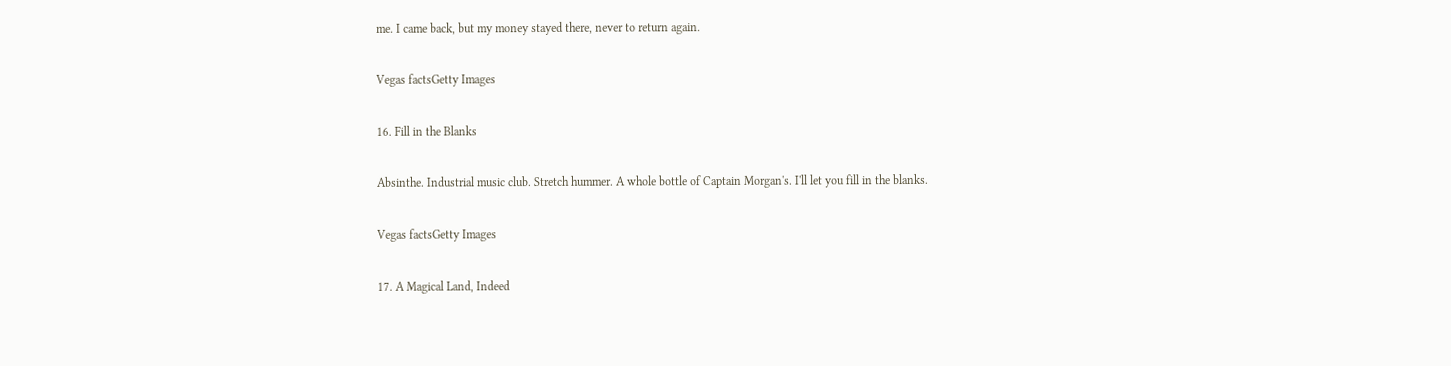me. I came back, but my money stayed there, never to return again.

Vegas factsGetty Images

16. Fill in the Blanks

Absinthe. Industrial music club. Stretch hummer. A whole bottle of Captain Morgan's. I'll let you fill in the blanks.

Vegas factsGetty Images

17. A Magical Land, Indeed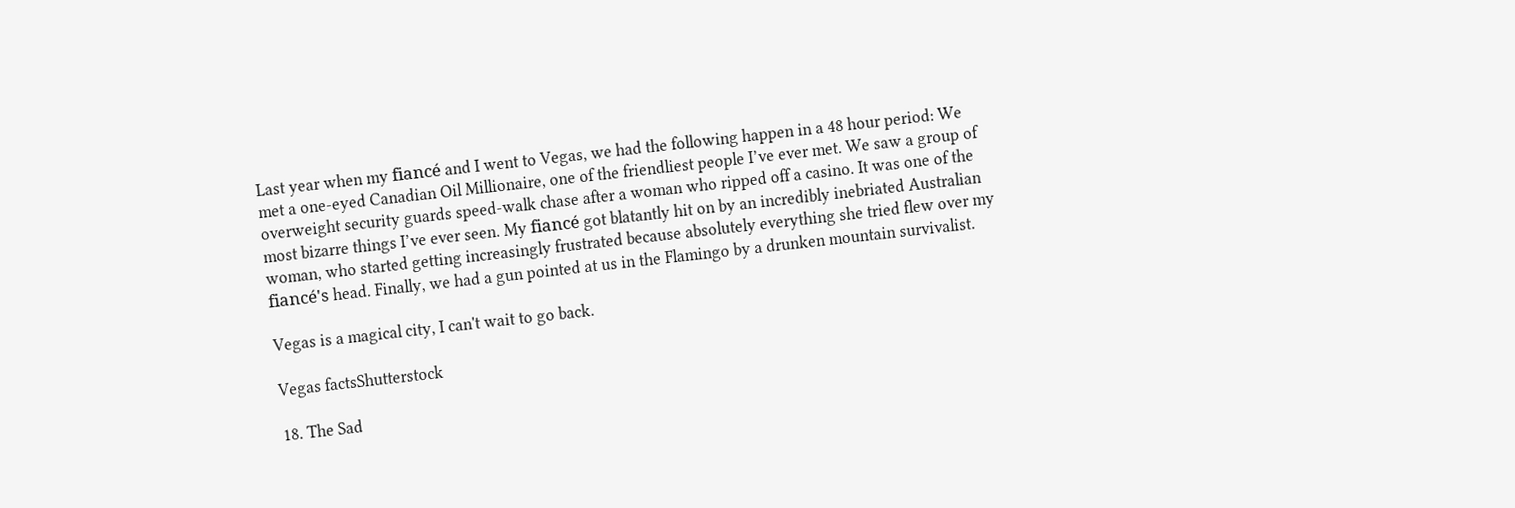Last year when my fiancé and I went to Vegas, we had the following happen in a 48 hour period: We met a one-eyed Canadian Oil Millionaire, one of the friendliest people I’ve ever met. We saw a group of overweight security guards speed-walk chase after a woman who ripped off a casino. It was one of the most bizarre things I’ve ever seen. My fiancé got blatantly hit on by an incredibly inebriated Australian woman, who started getting increasingly frustrated because absolutely everything she tried flew over my fiancé's head. Finally, we had a gun pointed at us in the Flamingo by a drunken mountain survivalist.

Vegas is a magical city, I can't wait to go back.

Vegas factsShutterstock

18. The Sad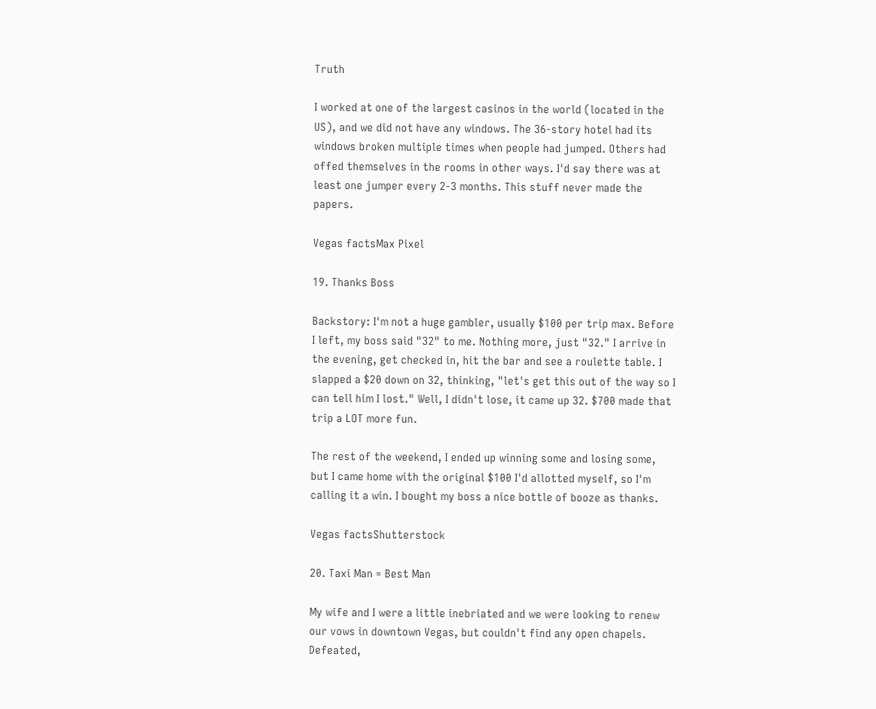Truth

I worked at one of the largest casinos in the world (located in the US), and we did not have any windows. The 36-story hotel had its windows broken multiple times when people had jumped. Others had offed themselves in the rooms in other ways. I'd say there was at least one jumper every 2-3 months. This stuff never made the papers.

Vegas factsMax Pixel

19. Thanks Boss

Backstory: I'm not a huge gambler, usually $100 per trip max. Before I left, my boss said "32" to me. Nothing more, just "32." I arrive in the evening, get checked in, hit the bar and see a roulette table. I slapped a $20 down on 32, thinking, "let's get this out of the way so I can tell him I lost." Well, I didn't lose, it came up 32. $700 made that trip a LOT more fun.

The rest of the weekend, I ended up winning some and losing some, but I came home with the original $100 I'd allotted myself, so I'm calling it a win. I bought my boss a nice bottle of booze as thanks.

Vegas factsShutterstock

20. Taxi Man = Best Man

My wife and I were a little inebriated and we were looking to renew our vows in downtown Vegas, but couldn't find any open chapels. Defeated,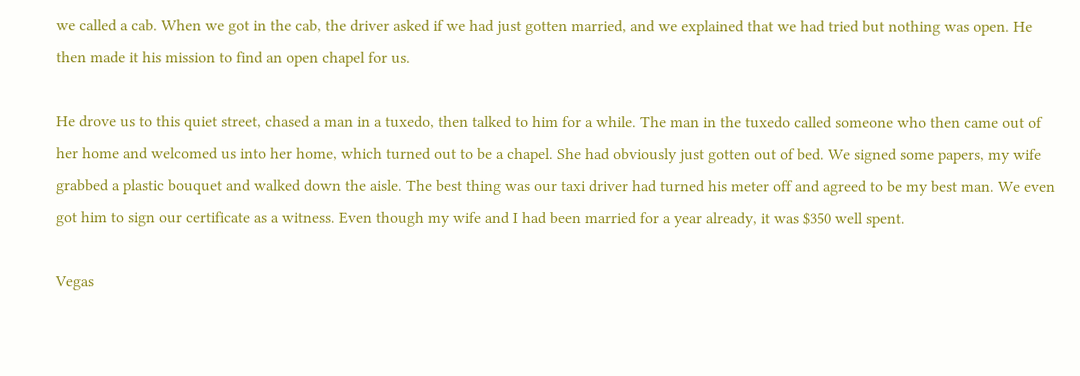we called a cab. When we got in the cab, the driver asked if we had just gotten married, and we explained that we had tried but nothing was open. He then made it his mission to find an open chapel for us.

He drove us to this quiet street, chased a man in a tuxedo, then talked to him for a while. The man in the tuxedo called someone who then came out of her home and welcomed us into her home, which turned out to be a chapel. She had obviously just gotten out of bed. We signed some papers, my wife grabbed a plastic bouquet and walked down the aisle. The best thing was our taxi driver had turned his meter off and agreed to be my best man. We even got him to sign our certificate as a witness. Even though my wife and I had been married for a year already, it was $350 well spent.

Vegas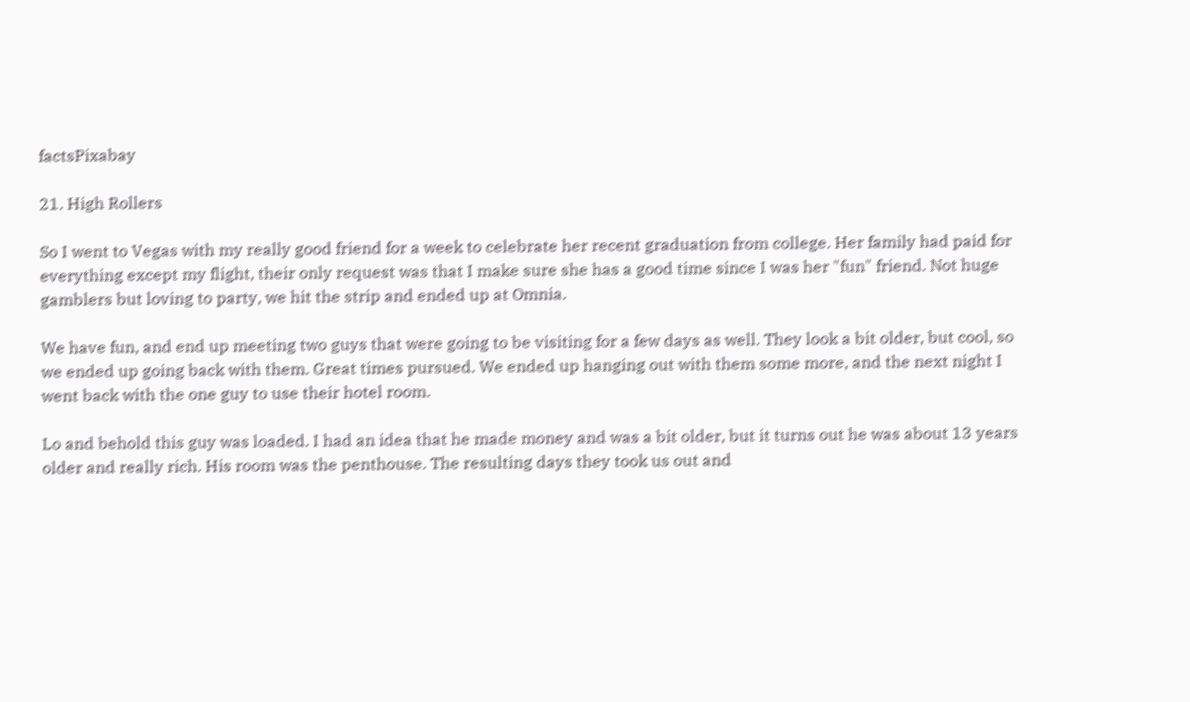factsPixabay

21. High Rollers

So I went to Vegas with my really good friend for a week to celebrate her recent graduation from college. Her family had paid for everything except my flight, their only request was that I make sure she has a good time since I was her "fun" friend. Not huge gamblers but loving to party, we hit the strip and ended up at Omnia.

We have fun, and end up meeting two guys that were going to be visiting for a few days as well. They look a bit older, but cool, so we ended up going back with them. Great times pursued. We ended up hanging out with them some more, and the next night I went back with the one guy to use their hotel room.

Lo and behold this guy was loaded. I had an idea that he made money and was a bit older, but it turns out he was about 13 years older and really rich. His room was the penthouse. The resulting days they took us out and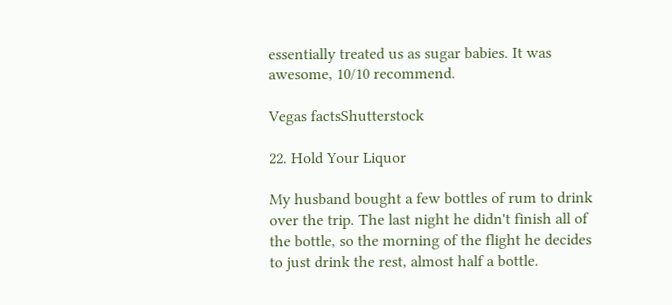essentially treated us as sugar babies. It was awesome, 10/10 recommend.

Vegas factsShutterstock

22. Hold Your Liquor

My husband bought a few bottles of rum to drink over the trip. The last night he didn't finish all of the bottle, so the morning of the flight he decides to just drink the rest, almost half a bottle.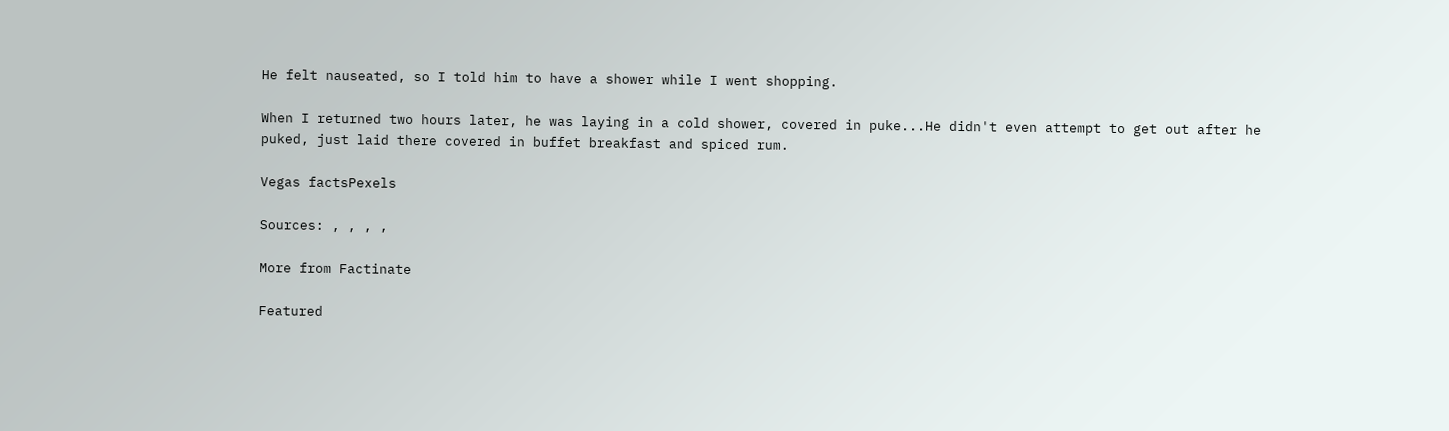He felt nauseated, so I told him to have a shower while I went shopping.

When I returned two hours later, he was laying in a cold shower, covered in puke...He didn't even attempt to get out after he puked, just laid there covered in buffet breakfast and spiced rum.

Vegas factsPexels

Sources: , , , ,

More from Factinate

Featured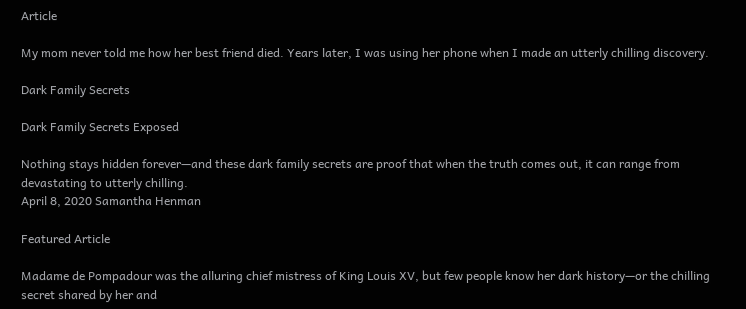Article

My mom never told me how her best friend died. Years later, I was using her phone when I made an utterly chilling discovery.

Dark Family Secrets

Dark Family Secrets Exposed

Nothing stays hidden forever—and these dark family secrets are proof that when the truth comes out, it can range from devastating to utterly chilling.
April 8, 2020 Samantha Henman

Featured Article

Madame de Pompadour was the alluring chief mistress of King Louis XV, but few people know her dark history—or the chilling secret shared by her and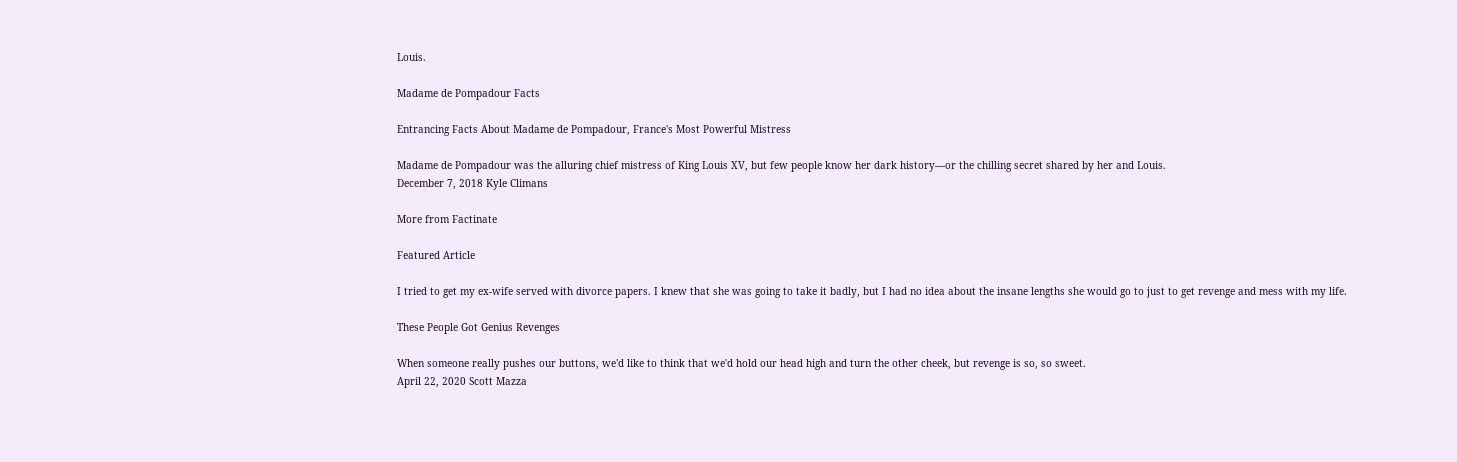Louis.

Madame de Pompadour Facts

Entrancing Facts About Madame de Pompadour, France's Most Powerful Mistress

Madame de Pompadour was the alluring chief mistress of King Louis XV, but few people know her dark history—or the chilling secret shared by her and Louis.
December 7, 2018 Kyle Climans

More from Factinate

Featured Article

I tried to get my ex-wife served with divorce papers. I knew that she was going to take it badly, but I had no idea about the insane lengths she would go to just to get revenge and mess with my life.

These People Got Genius Revenges

When someone really pushes our buttons, we'd like to think that we'd hold our head high and turn the other cheek, but revenge is so, so sweet.
April 22, 2020 Scott Mazza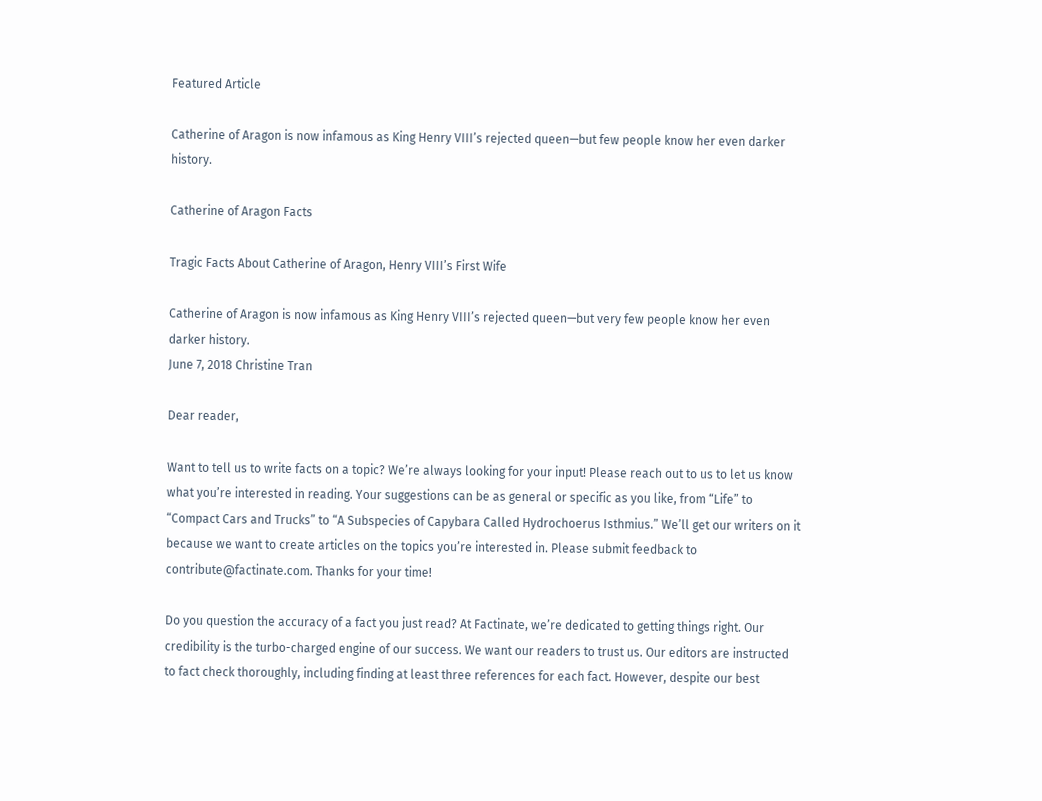Featured Article

Catherine of Aragon is now infamous as King Henry VIII’s rejected queen—but few people know her even darker history.

Catherine of Aragon Facts

Tragic Facts About Catherine of Aragon, Henry VIII’s First Wife

Catherine of Aragon is now infamous as King Henry VIII’s rejected queen—but very few people know her even darker history.
June 7, 2018 Christine Tran

Dear reader,

Want to tell us to write facts on a topic? We’re always looking for your input! Please reach out to us to let us know what you’re interested in reading. Your suggestions can be as general or specific as you like, from “Life” to “Compact Cars and Trucks” to “A Subspecies of Capybara Called Hydrochoerus Isthmius.” We’ll get our writers on it because we want to create articles on the topics you’re interested in. Please submit feedback to contribute@factinate.com. Thanks for your time!

Do you question the accuracy of a fact you just read? At Factinate, we’re dedicated to getting things right. Our credibility is the turbo-charged engine of our success. We want our readers to trust us. Our editors are instructed to fact check thoroughly, including finding at least three references for each fact. However, despite our best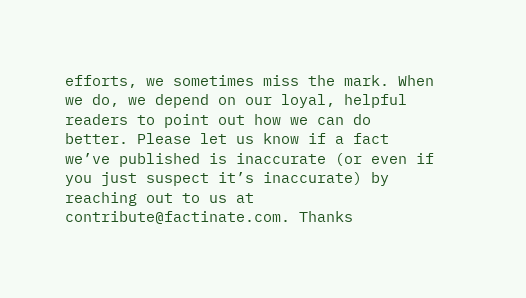efforts, we sometimes miss the mark. When we do, we depend on our loyal, helpful readers to point out how we can do better. Please let us know if a fact we’ve published is inaccurate (or even if you just suspect it’s inaccurate) by reaching out to us at contribute@factinate.com. Thanks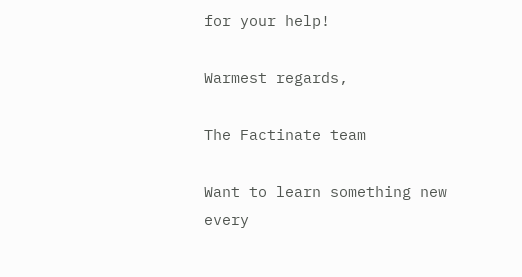for your help!

Warmest regards,

The Factinate team

Want to learn something new every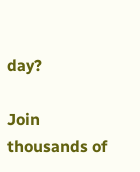day?

Join thousands of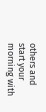others and start your morning with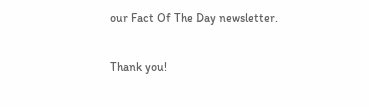our Fact Of The Day newsletter.

Thank you!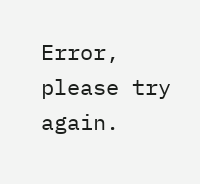Error, please try again.